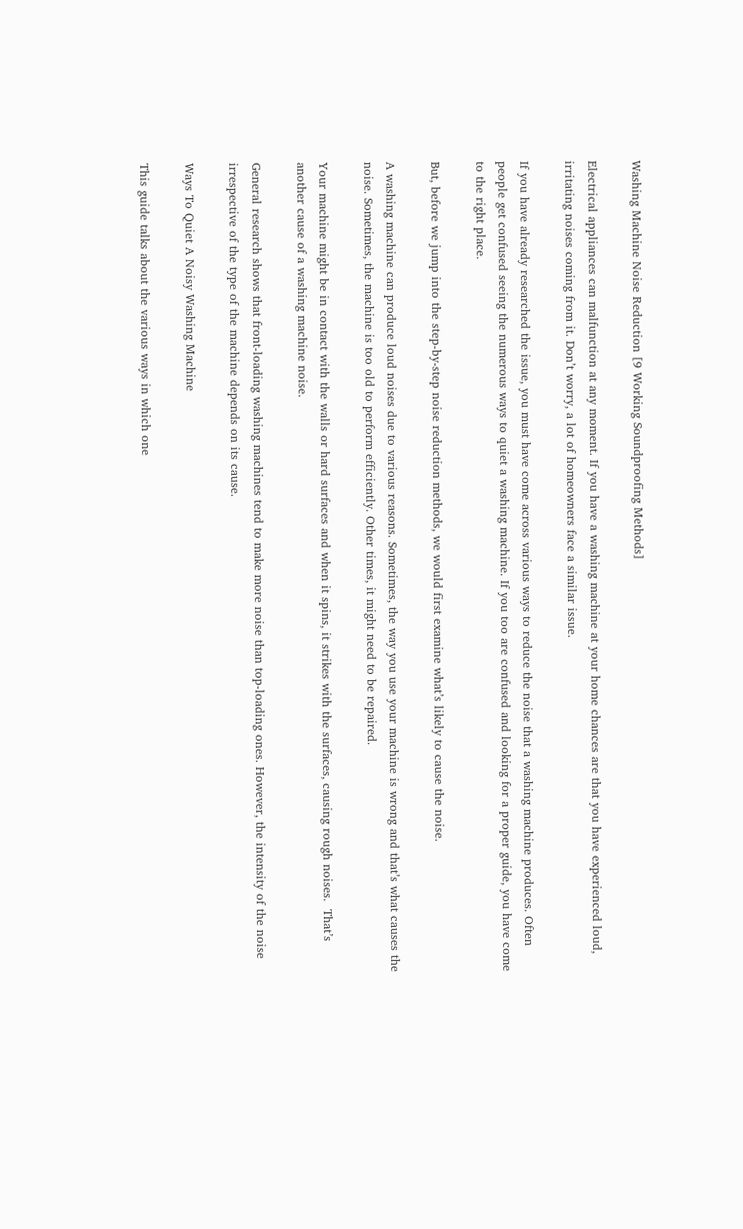Washing Machine Noise Reduction [9 Working Soundproofing Methods]

Electrical appliances can malfunction at any moment. If you have a washing machine at your home chances are that you have experienced loud, irritating noises coming from it. Don’t worry, a lot of homeowners face a similar issue.

If you have already researched the issue, you must have come across various ways to reduce the noise that a washing machine produces. Often people get confused seeing the numerous ways to quiet a washing machine. If you too are confused and looking for a proper guide, you have come to the right place.

But, before we jump into the step-by-step noise reduction methods, we would first examine what’s likely to cause the noise.

A washing machine can produce loud noises due to various reasons. Sometimes, the way you use your machine is wrong and that’s what causes the noise. Sometimes, the machine is too old to perform efficiently. Other times, it might need to be repaired.

Your machine might be in contact with the walls or hard surfaces and when it spins, it strikes with the surfaces, causing rough noises.  That’s another cause of a washing machine noise.

General research shows that front-loading washing machines tend to make more noise than top-loading ones. However, the intensity of the noise irrespective of the type of the machine depends on its cause.

Ways To Quiet A Noisy Washing Machine

This guide talks about the various ways in which one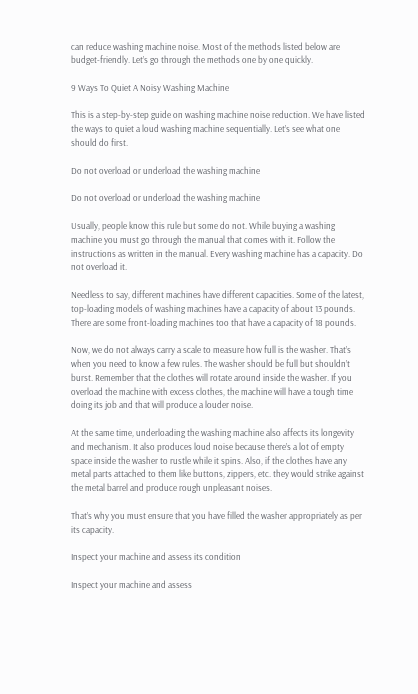can reduce washing machine noise. Most of the methods listed below are budget-friendly. Let’s go through the methods one by one quickly.

9 Ways To Quiet A Noisy Washing Machine

This is a step-by-step guide on washing machine noise reduction. We have listed the ways to quiet a loud washing machine sequentially. Let’s see what one should do first.

Do not overload or underload the washing machine

Do not overload or underload the washing machine

Usually, people know this rule but some do not. While buying a washing machine you must go through the manual that comes with it. Follow the instructions as written in the manual. Every washing machine has a capacity. Do not overload it.

Needless to say, different machines have different capacities. Some of the latest, top-loading models of washing machines have a capacity of about 13 pounds. There are some front-loading machines too that have a capacity of 18 pounds.

Now, we do not always carry a scale to measure how full is the washer. That’s when you need to know a few rules. The washer should be full but shouldn’t burst. Remember that the clothes will rotate around inside the washer. If you overload the machine with excess clothes, the machine will have a tough time doing its job and that will produce a louder noise.

At the same time, underloading the washing machine also affects its longevity and mechanism. It also produces loud noise because there’s a lot of empty space inside the washer to rustle while it spins. Also, if the clothes have any metal parts attached to them like buttons, zippers, etc. they would strike against the metal barrel and produce rough unpleasant noises.

That’s why you must ensure that you have filled the washer appropriately as per its capacity.

Inspect your machine and assess its condition

Inspect your machine and assess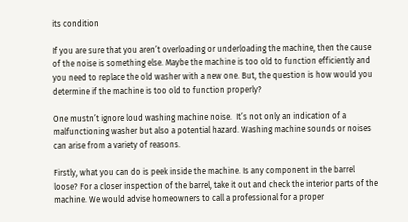its condition

If you are sure that you aren’t overloading or underloading the machine, then the cause of the noise is something else. Maybe the machine is too old to function efficiently and you need to replace the old washer with a new one. But, the question is how would you determine if the machine is too old to function properly?

One mustn’t ignore loud washing machine noise.  It’s not only an indication of a malfunctioning washer but also a potential hazard. Washing machine sounds or noises can arise from a variety of reasons.

Firstly, what you can do is peek inside the machine. Is any component in the barrel loose? For a closer inspection of the barrel, take it out and check the interior parts of the machine. We would advise homeowners to call a professional for a proper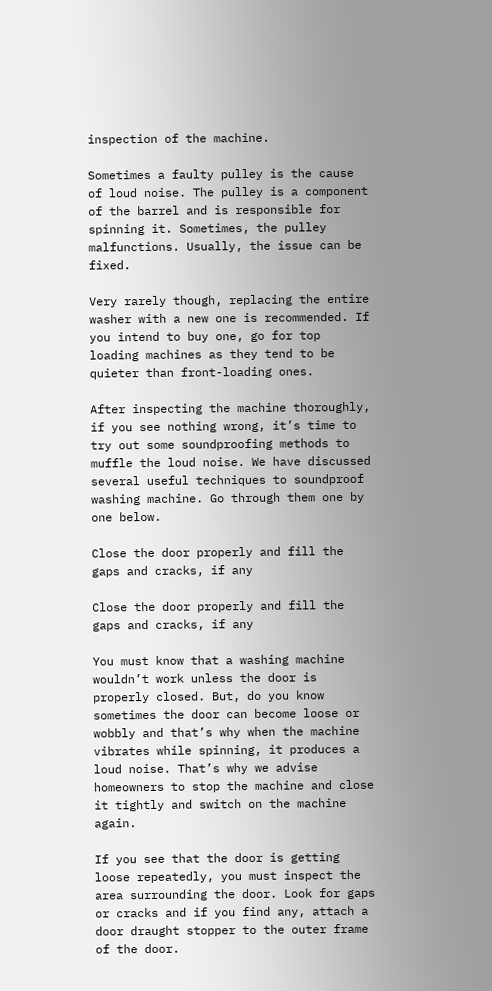inspection of the machine.

Sometimes a faulty pulley is the cause of loud noise. The pulley is a component of the barrel and is responsible for spinning it. Sometimes, the pulley malfunctions. Usually, the issue can be fixed.

Very rarely though, replacing the entire washer with a new one is recommended. If you intend to buy one, go for top loading machines as they tend to be quieter than front-loading ones.

After inspecting the machine thoroughly, if you see nothing wrong, it’s time to try out some soundproofing methods to muffle the loud noise. We have discussed several useful techniques to soundproof washing machine. Go through them one by one below.

Close the door properly and fill the gaps and cracks, if any

Close the door properly and fill the gaps and cracks, if any

You must know that a washing machine wouldn’t work unless the door is properly closed. But, do you know sometimes the door can become loose or wobbly and that’s why when the machine vibrates while spinning, it produces a loud noise. That’s why we advise homeowners to stop the machine and close it tightly and switch on the machine again.

If you see that the door is getting loose repeatedly, you must inspect the area surrounding the door. Look for gaps or cracks and if you find any, attach a door draught stopper to the outer frame of the door.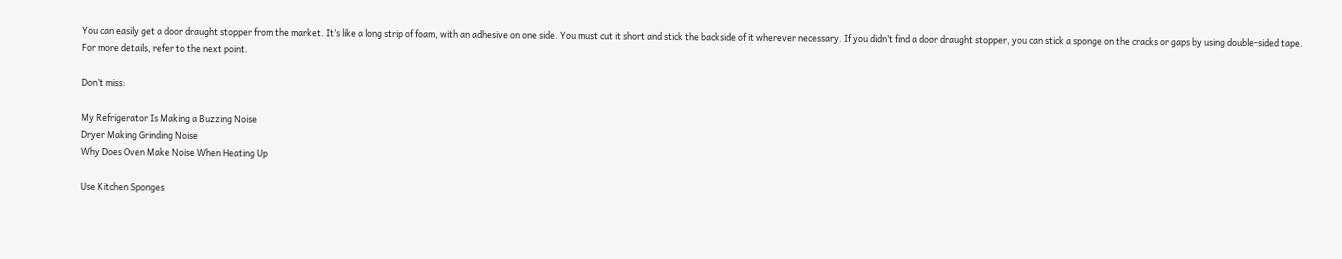You can easily get a door draught stopper from the market. It’s like a long strip of foam, with an adhesive on one side. You must cut it short and stick the backside of it wherever necessary. If you didn’t find a door draught stopper, you can stick a sponge on the cracks or gaps by using double-sided tape. For more details, refer to the next point.

Don’t miss:

My Refrigerator Is Making a Buzzing Noise
Dryer Making Grinding Noise
Why Does Oven Make Noise When Heating Up

Use Kitchen Sponges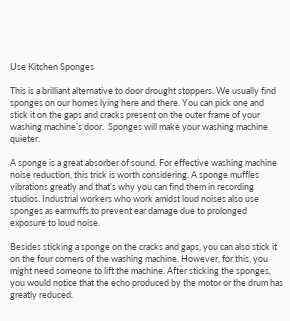Use Kitchen Sponges

This is a brilliant alternative to door drought stoppers. We usually find sponges on our homes lying here and there. You can pick one and stick it on the gaps and cracks present on the outer frame of your washing machine’s door.  Sponges will make your washing machine quieter.

A sponge is a great absorber of sound. For effective washing machine noise reduction, this trick is worth considering. A sponge muffles vibrations greatly and that’s why you can find them in recording studios. Industrial workers who work amidst loud noises also use sponges as earmuffs to prevent ear damage due to prolonged exposure to loud noise.

Besides sticking a sponge on the cracks and gaps, you can also stick it on the four corners of the washing machine. However, for this, you might need someone to lift the machine. After sticking the sponges, you would notice that the echo produced by the motor or the drum has greatly reduced.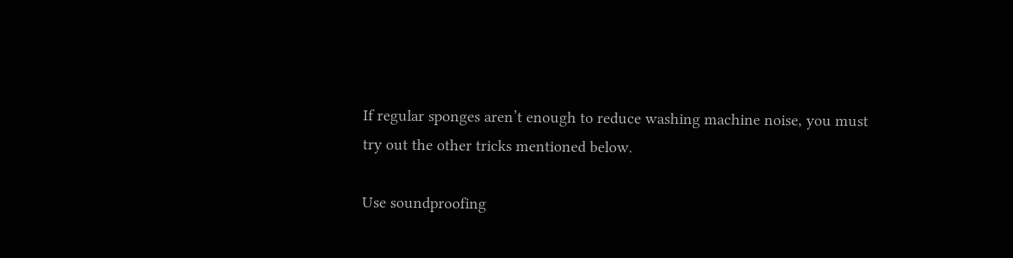If regular sponges aren’t enough to reduce washing machine noise, you must try out the other tricks mentioned below.

Use soundproofing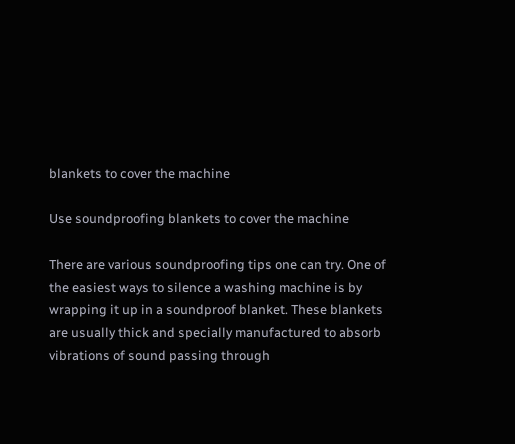blankets to cover the machine

Use soundproofing blankets to cover the machine

There are various soundproofing tips one can try. One of the easiest ways to silence a washing machine is by wrapping it up in a soundproof blanket. These blankets are usually thick and specially manufactured to absorb vibrations of sound passing through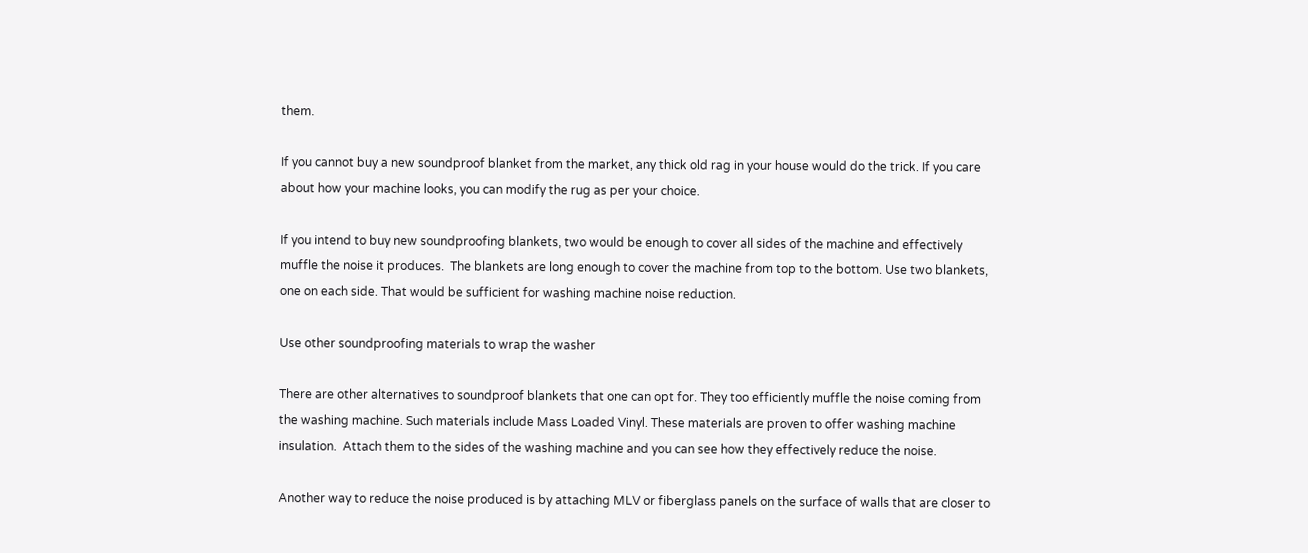them.

If you cannot buy a new soundproof blanket from the market, any thick old rag in your house would do the trick. If you care about how your machine looks, you can modify the rug as per your choice.

If you intend to buy new soundproofing blankets, two would be enough to cover all sides of the machine and effectively muffle the noise it produces.  The blankets are long enough to cover the machine from top to the bottom. Use two blankets, one on each side. That would be sufficient for washing machine noise reduction.

Use other soundproofing materials to wrap the washer

There are other alternatives to soundproof blankets that one can opt for. They too efficiently muffle the noise coming from the washing machine. Such materials include Mass Loaded Vinyl. These materials are proven to offer washing machine insulation.  Attach them to the sides of the washing machine and you can see how they effectively reduce the noise.

Another way to reduce the noise produced is by attaching MLV or fiberglass panels on the surface of walls that are closer to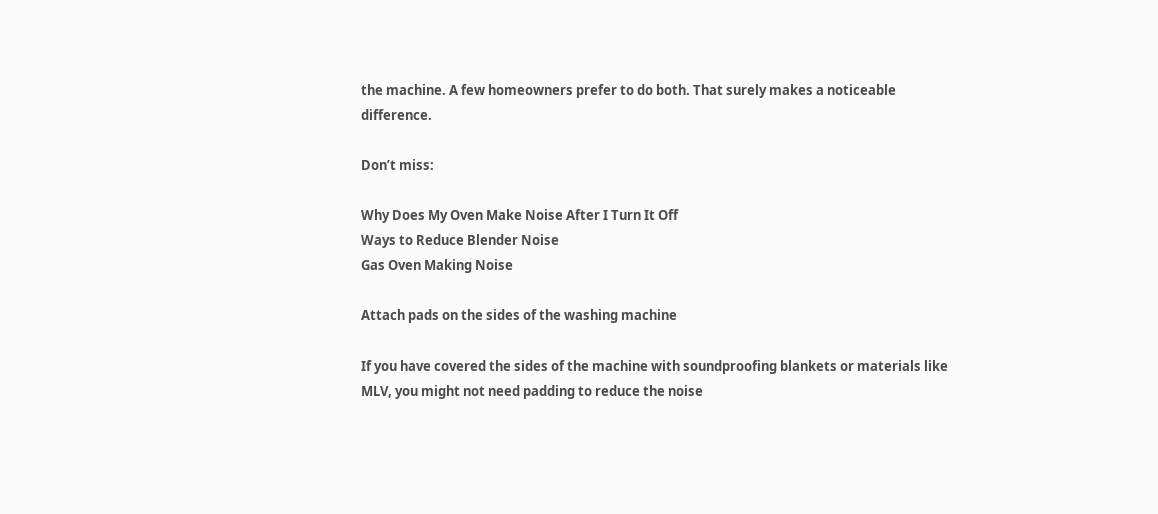the machine. A few homeowners prefer to do both. That surely makes a noticeable difference.

Don’t miss:

Why Does My Oven Make Noise After I Turn It Off
Ways to Reduce Blender Noise
Gas Oven Making Noise

Attach pads on the sides of the washing machine

If you have covered the sides of the machine with soundproofing blankets or materials like MLV, you might not need padding to reduce the noise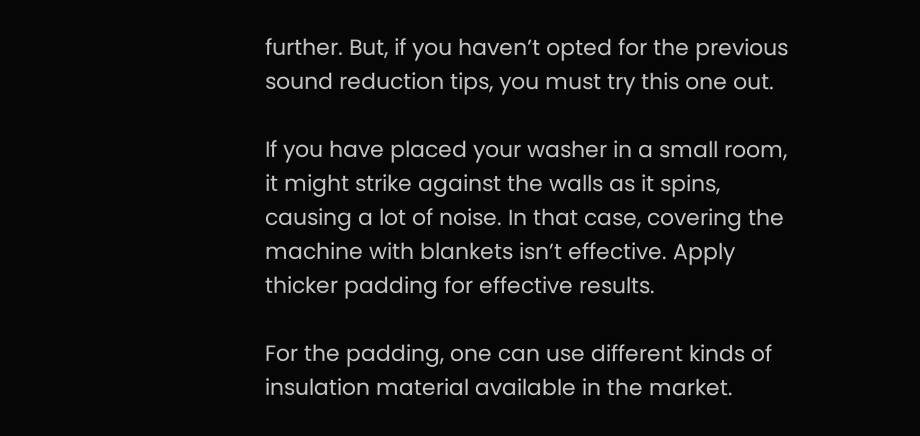further. But, if you haven’t opted for the previous sound reduction tips, you must try this one out.

If you have placed your washer in a small room, it might strike against the walls as it spins, causing a lot of noise. In that case, covering the machine with blankets isn’t effective. Apply thicker padding for effective results.

For the padding, one can use different kinds of insulation material available in the market.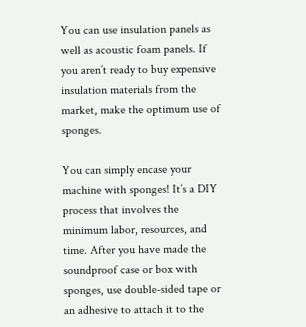You can use insulation panels as well as acoustic foam panels. If you aren’t ready to buy expensive insulation materials from the market, make the optimum use of sponges.

You can simply encase your machine with sponges! It’s a DIY process that involves the minimum labor, resources, and time. After you have made the soundproof case or box with sponges, use double-sided tape or an adhesive to attach it to the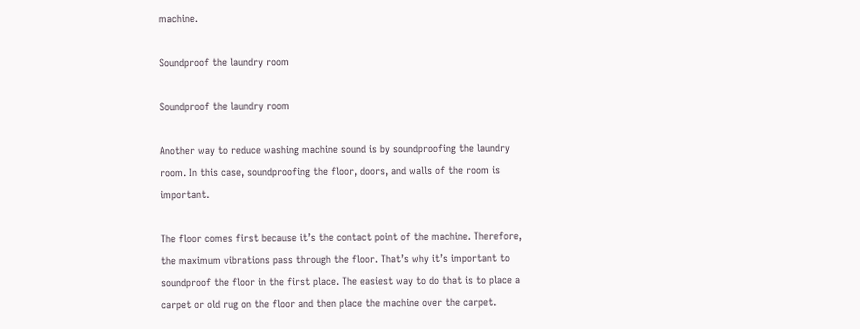machine.

Soundproof the laundry room

Soundproof the laundry room

Another way to reduce washing machine sound is by soundproofing the laundry room. In this case, soundproofing the floor, doors, and walls of the room is important.

The floor comes first because it’s the contact point of the machine. Therefore, the maximum vibrations pass through the floor. That’s why it’s important to soundproof the floor in the first place. The easiest way to do that is to place a carpet or old rug on the floor and then place the machine over the carpet.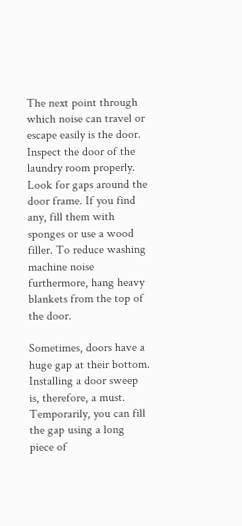The next point through which noise can travel or escape easily is the door.  Inspect the door of the laundry room properly. Look for gaps around the door frame. If you find any, fill them with sponges or use a wood filler. To reduce washing machine noise furthermore, hang heavy blankets from the top of the door.

Sometimes, doors have a huge gap at their bottom. Installing a door sweep is, therefore, a must. Temporarily, you can fill the gap using a long piece of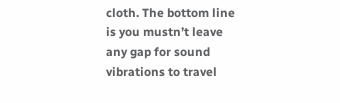cloth. The bottom line is you mustn’t leave any gap for sound vibrations to travel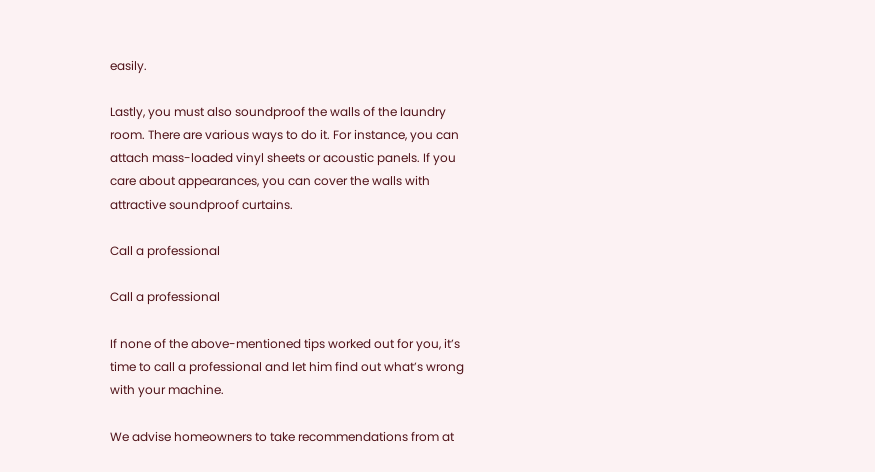easily.

Lastly, you must also soundproof the walls of the laundry room. There are various ways to do it. For instance, you can attach mass-loaded vinyl sheets or acoustic panels. If you care about appearances, you can cover the walls with attractive soundproof curtains.

Call a professional

Call a professional

If none of the above-mentioned tips worked out for you, it’s time to call a professional and let him find out what’s wrong with your machine.

We advise homeowners to take recommendations from at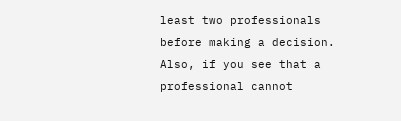least two professionals before making a decision. Also, if you see that a professional cannot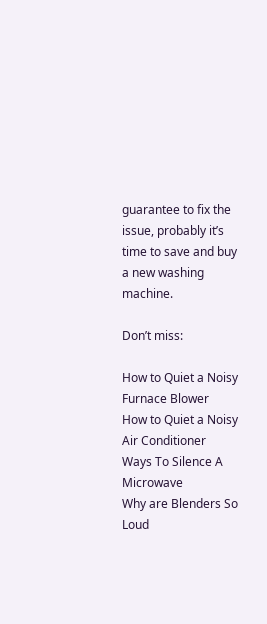guarantee to fix the issue, probably it’s time to save and buy a new washing machine.

Don’t miss:

How to Quiet a Noisy Furnace Blower
How to Quiet a Noisy Air Conditioner
Ways To Silence A Microwave
Why are Blenders So Loud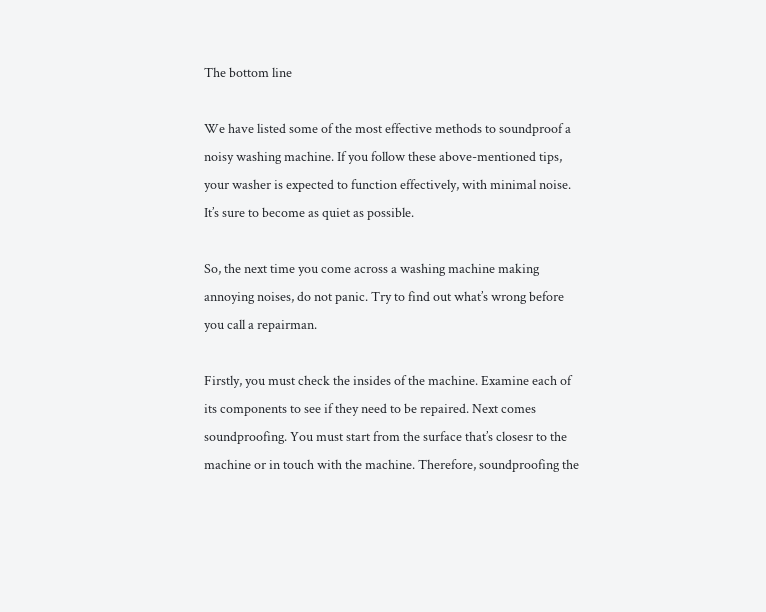The bottom line

We have listed some of the most effective methods to soundproof a noisy washing machine. If you follow these above-mentioned tips, your washer is expected to function effectively, with minimal noise. It’s sure to become as quiet as possible.

So, the next time you come across a washing machine making annoying noises, do not panic. Try to find out what’s wrong before you call a repairman.

Firstly, you must check the insides of the machine. Examine each of its components to see if they need to be repaired. Next comes soundproofing. You must start from the surface that’s closesr to the machine or in touch with the machine. Therefore, soundproofing the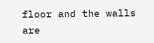floor and the walls are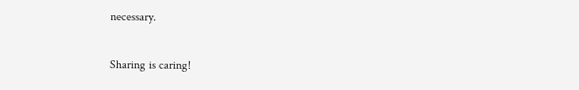necessary.

Sharing is caring!